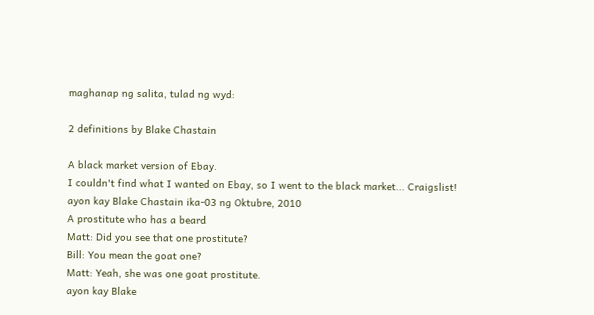maghanap ng salita, tulad ng wyd:

2 definitions by Blake Chastain

A black market version of Ebay.
I couldn't find what I wanted on Ebay, so I went to the black market... Craigslist!
ayon kay Blake Chastain ika-03 ng Oktubre, 2010
A prostitute who has a beard
Matt: Did you see that one prostitute?
Bill: You mean the goat one?
Matt: Yeah, she was one goat prostitute.
ayon kay Blake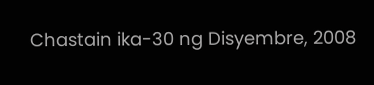Chastain ika-30 ng Disyembre, 2008